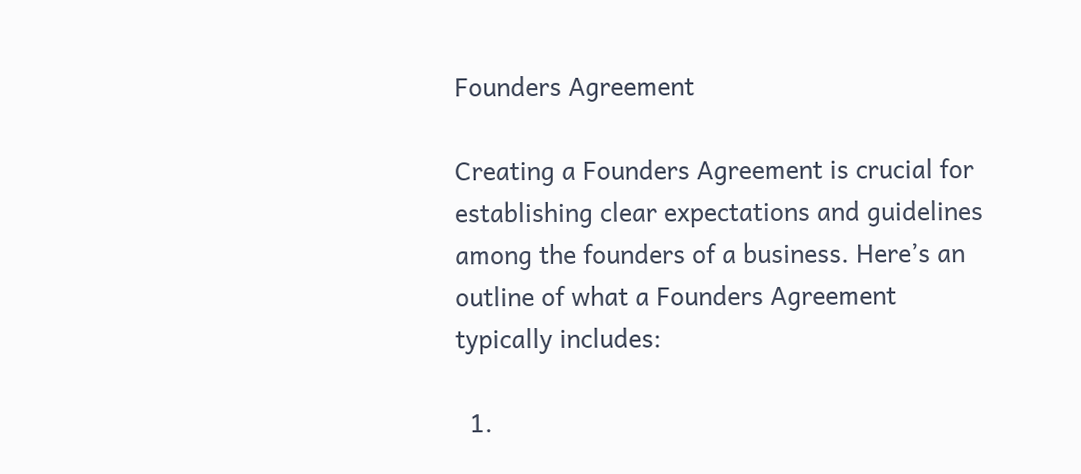Founders Agreement

Creating a Founders Agreement is crucial for establishing clear expectations and guidelines among the founders of a business. Here’s an outline of what a Founders Agreement typically includes:

  1.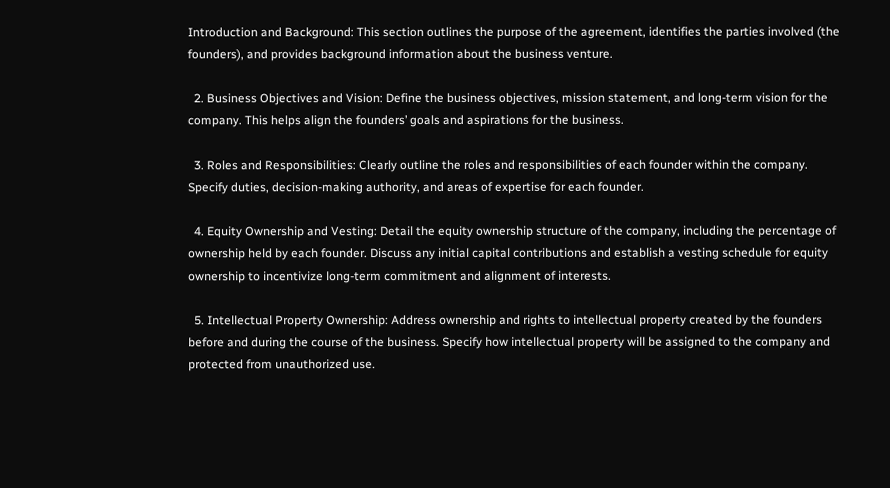Introduction and Background: This section outlines the purpose of the agreement, identifies the parties involved (the founders), and provides background information about the business venture.

  2. Business Objectives and Vision: Define the business objectives, mission statement, and long-term vision for the company. This helps align the founders’ goals and aspirations for the business.

  3. Roles and Responsibilities: Clearly outline the roles and responsibilities of each founder within the company. Specify duties, decision-making authority, and areas of expertise for each founder.

  4. Equity Ownership and Vesting: Detail the equity ownership structure of the company, including the percentage of ownership held by each founder. Discuss any initial capital contributions and establish a vesting schedule for equity ownership to incentivize long-term commitment and alignment of interests.

  5. Intellectual Property Ownership: Address ownership and rights to intellectual property created by the founders before and during the course of the business. Specify how intellectual property will be assigned to the company and protected from unauthorized use.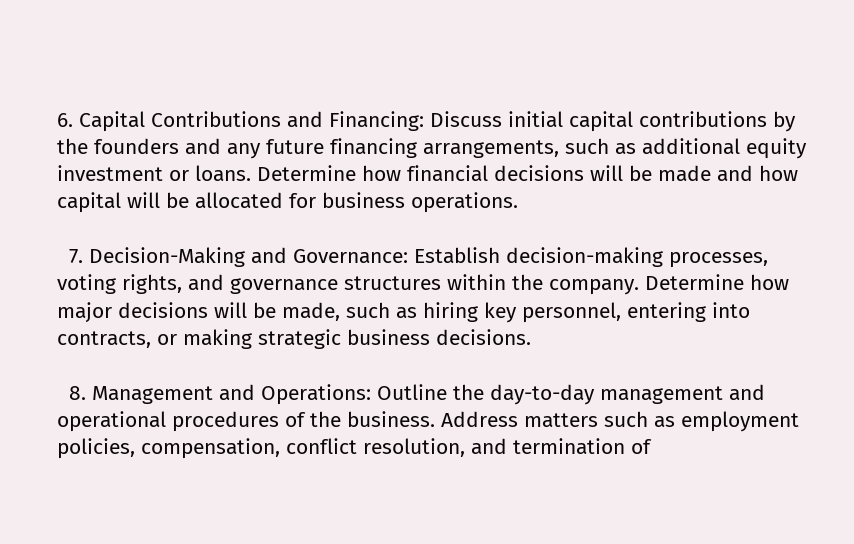6. Capital Contributions and Financing: Discuss initial capital contributions by the founders and any future financing arrangements, such as additional equity investment or loans. Determine how financial decisions will be made and how capital will be allocated for business operations.

  7. Decision-Making and Governance: Establish decision-making processes, voting rights, and governance structures within the company. Determine how major decisions will be made, such as hiring key personnel, entering into contracts, or making strategic business decisions.

  8. Management and Operations: Outline the day-to-day management and operational procedures of the business. Address matters such as employment policies, compensation, conflict resolution, and termination of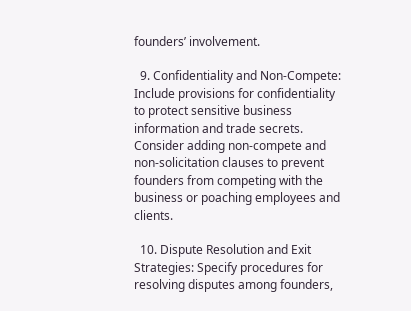founders’ involvement.

  9. Confidentiality and Non-Compete: Include provisions for confidentiality to protect sensitive business information and trade secrets. Consider adding non-compete and non-solicitation clauses to prevent founders from competing with the business or poaching employees and clients.

  10. Dispute Resolution and Exit Strategies: Specify procedures for resolving disputes among founders,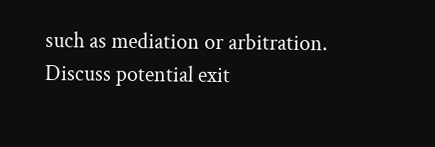such as mediation or arbitration. Discuss potential exit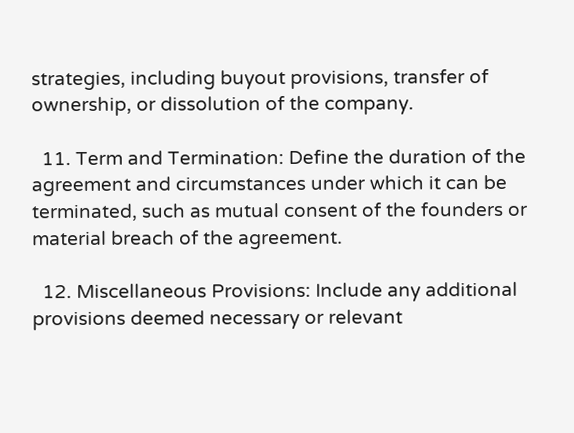strategies, including buyout provisions, transfer of ownership, or dissolution of the company.

  11. Term and Termination: Define the duration of the agreement and circumstances under which it can be terminated, such as mutual consent of the founders or material breach of the agreement.

  12. Miscellaneous Provisions: Include any additional provisions deemed necessary or relevant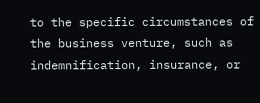to the specific circumstances of the business venture, such as indemnification, insurance, or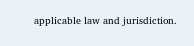applicable law and jurisdiction.